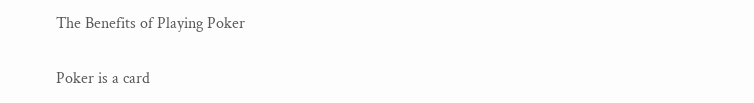The Benefits of Playing Poker

Poker is a card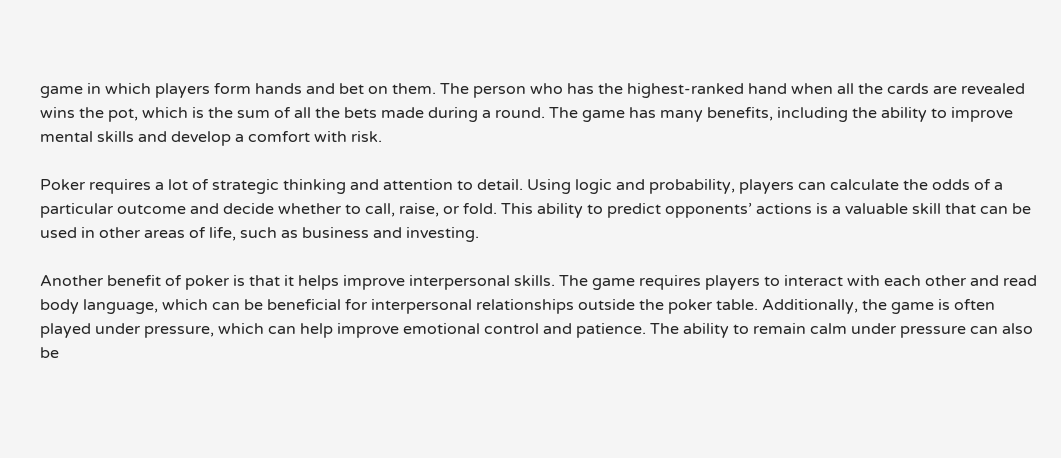game in which players form hands and bet on them. The person who has the highest-ranked hand when all the cards are revealed wins the pot, which is the sum of all the bets made during a round. The game has many benefits, including the ability to improve mental skills and develop a comfort with risk.

Poker requires a lot of strategic thinking and attention to detail. Using logic and probability, players can calculate the odds of a particular outcome and decide whether to call, raise, or fold. This ability to predict opponents’ actions is a valuable skill that can be used in other areas of life, such as business and investing.

Another benefit of poker is that it helps improve interpersonal skills. The game requires players to interact with each other and read body language, which can be beneficial for interpersonal relationships outside the poker table. Additionally, the game is often played under pressure, which can help improve emotional control and patience. The ability to remain calm under pressure can also be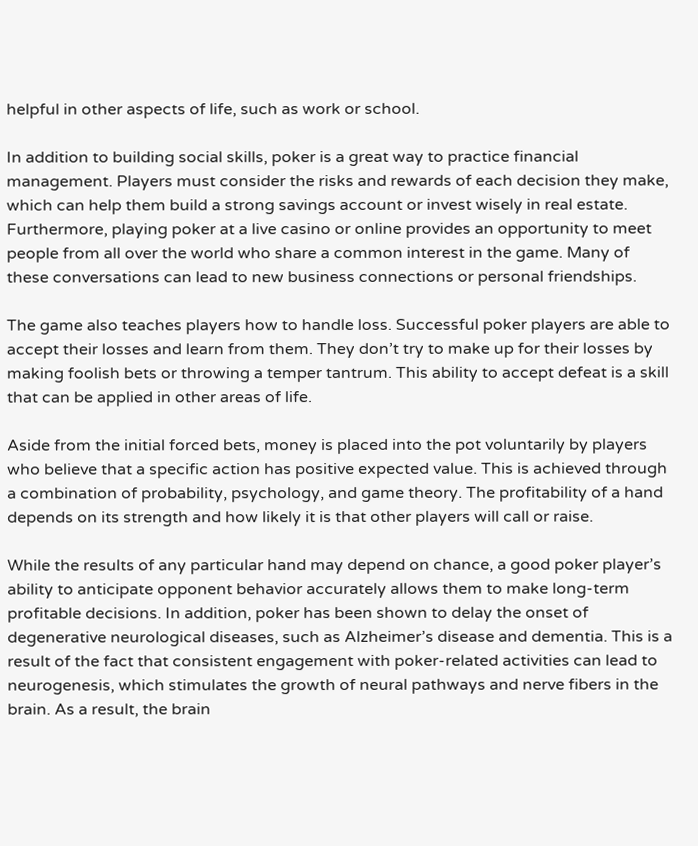helpful in other aspects of life, such as work or school.

In addition to building social skills, poker is a great way to practice financial management. Players must consider the risks and rewards of each decision they make, which can help them build a strong savings account or invest wisely in real estate. Furthermore, playing poker at a live casino or online provides an opportunity to meet people from all over the world who share a common interest in the game. Many of these conversations can lead to new business connections or personal friendships.

The game also teaches players how to handle loss. Successful poker players are able to accept their losses and learn from them. They don’t try to make up for their losses by making foolish bets or throwing a temper tantrum. This ability to accept defeat is a skill that can be applied in other areas of life.

Aside from the initial forced bets, money is placed into the pot voluntarily by players who believe that a specific action has positive expected value. This is achieved through a combination of probability, psychology, and game theory. The profitability of a hand depends on its strength and how likely it is that other players will call or raise.

While the results of any particular hand may depend on chance, a good poker player’s ability to anticipate opponent behavior accurately allows them to make long-term profitable decisions. In addition, poker has been shown to delay the onset of degenerative neurological diseases, such as Alzheimer’s disease and dementia. This is a result of the fact that consistent engagement with poker-related activities can lead to neurogenesis, which stimulates the growth of neural pathways and nerve fibers in the brain. As a result, the brain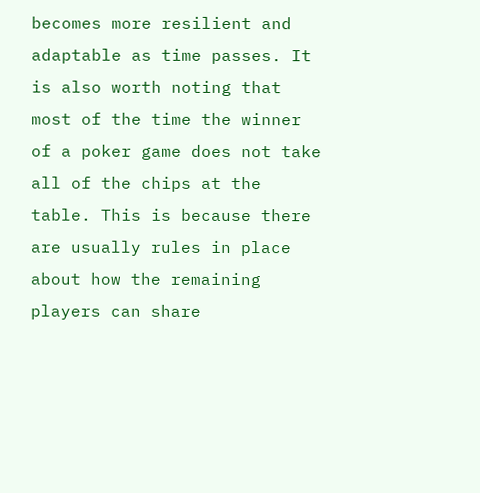becomes more resilient and adaptable as time passes. It is also worth noting that most of the time the winner of a poker game does not take all of the chips at the table. This is because there are usually rules in place about how the remaining players can share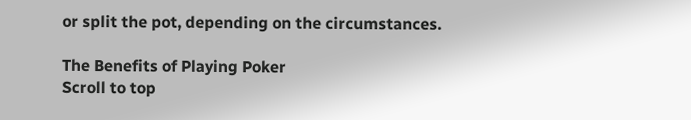or split the pot, depending on the circumstances.

The Benefits of Playing Poker
Scroll to top